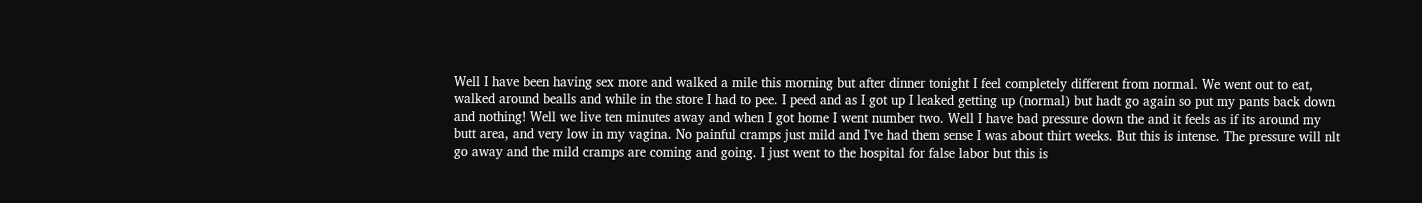Well I have been having sex more and walked a mile this morning but after dinner tonight I feel completely different from normal. We went out to eat, walked around bealls and while in the store I had to pee. I peed and as I got up I leaked getting up (normal) but hadt go again so put my pants back down and nothing! Well we live ten minutes away and when I got home I went number two. Well I have bad pressure down the and it feels as if its around my butt area, and very low in my vagina. No painful cramps just mild and I've had them sense I was about thirt weeks. But this is intense. The pressure will nlt go away and the mild cramps are coming and going. I just went to the hospital for false labor but this is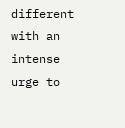different with an intense urge to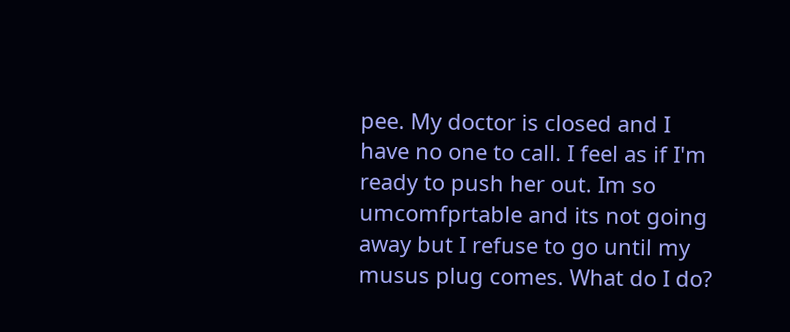pee. My doctor is closed and I have no one to call. I feel as if I'm ready to push her out. Im so umcomfprtable and its not going away but I refuse to go until my musus plug comes. What do I do?